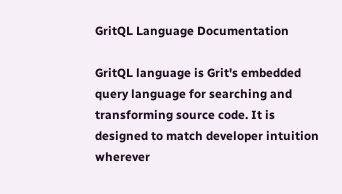GritQL Language Documentation

GritQL language is Grit's embedded query language for searching and transforming source code. It is designed to match developer intuition wherever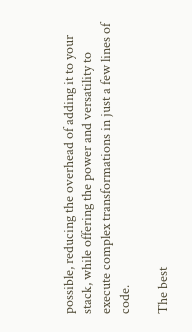possible, reducing the overhead of adding it to your stack, while offering the power and versatility to execute complex transformations in just a few lines of code.

The best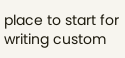place to start for writing custom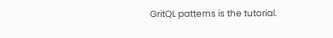GritQL patterns is the tutorial.